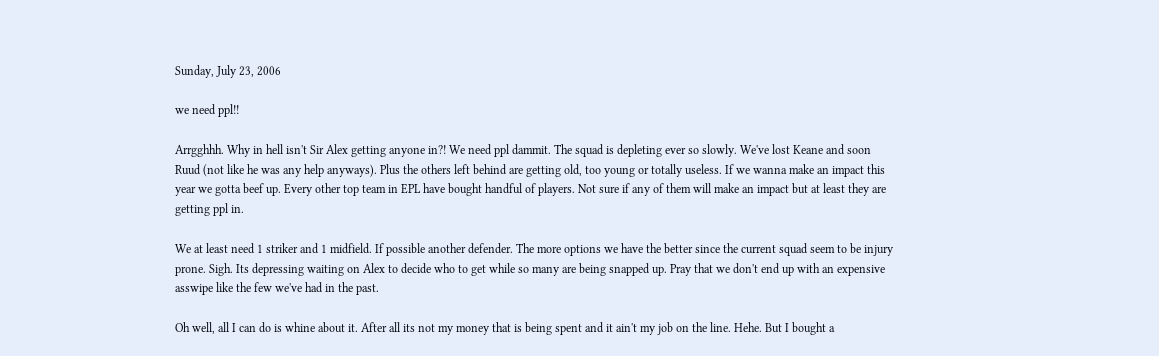Sunday, July 23, 2006

we need ppl!!

Arrgghhh. Why in hell isn't Sir Alex getting anyone in?! We need ppl dammit. The squad is depleting ever so slowly. We've lost Keane and soon Ruud (not like he was any help anyways). Plus the others left behind are getting old, too young or totally useless. If we wanna make an impact this year we gotta beef up. Every other top team in EPL have bought handful of players. Not sure if any of them will make an impact but at least they are getting ppl in.

We at least need 1 striker and 1 midfield. If possible another defender. The more options we have the better since the current squad seem to be injury prone. Sigh. Its depressing waiting on Alex to decide who to get while so many are being snapped up. Pray that we don't end up with an expensive asswipe like the few we've had in the past.

Oh well, all I can do is whine about it. After all its not my money that is being spent and it ain't my job on the line. Hehe. But I bought a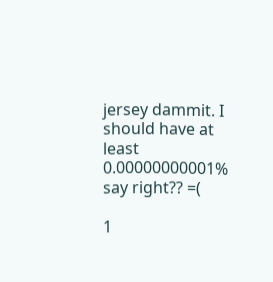jersey dammit. I should have at least 0.00000000001% say right?? =(

1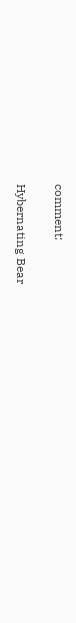comment:

Hybernating Bear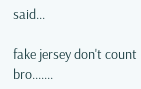said...

fake jersey don't count bro.......